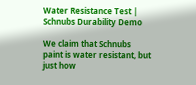Water Resistance Test | Schnubs Durability Demo

We claim that Schnubs paint is water resistant, but just how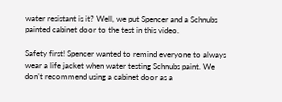water resistant is it? Well, we put Spencer and a Schnubs painted cabinet door to the test in this video.

Safety first! Spencer wanted to remind everyone to always wear a life jacket when water testing Schnubs paint. We don’t recommend using a cabinet door as a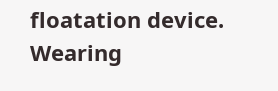floatation device. Wearing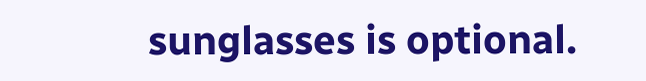sunglasses is optional.